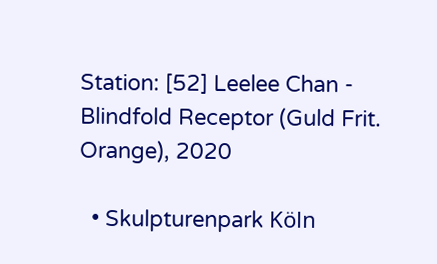Station: [52] Leelee Chan - Blindfold Receptor (Guld Frit. Orange), 2020

  • Skulpturenpark Köln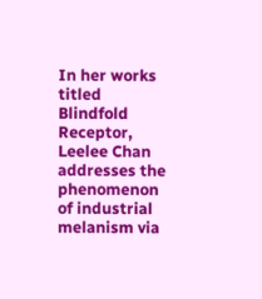In her works titled Blindfold Receptor, Leelee Chan addresses the phenomenon of industrial melanism via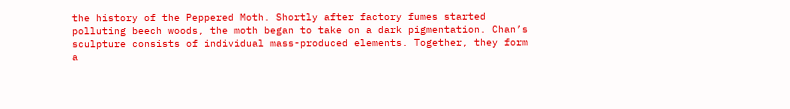the history of the Peppered Moth. Shortly after factory fumes started polluting beech woods, the moth began to take on a dark pigmentation. Chan’s sculpture consists of individual mass-produced elements. Together, they form a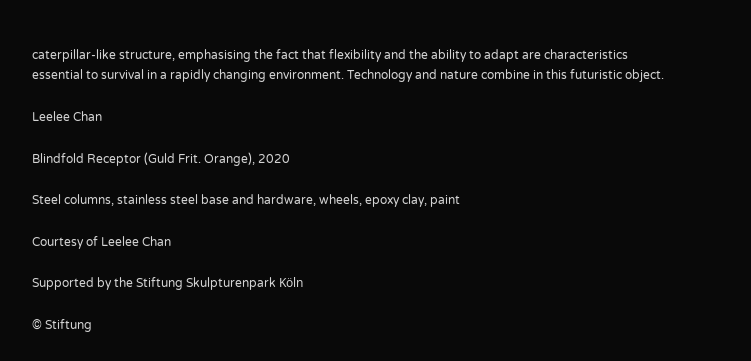caterpillar-like structure, emphasising the fact that flexibility and the ability to adapt are characteristics essential to survival in a rapidly changing environment. Technology and nature combine in this futuristic object.

Leelee Chan

Blindfold Receptor (Guld Frit. Orange), 2020

Steel columns, stainless steel base and hardware, wheels, epoxy clay, paint

Courtesy of Leelee Chan

Supported by the Stiftung Skulpturenpark Köln

© Stiftung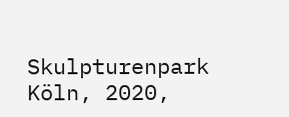Skulpturenpark Köln, 2020,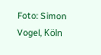Foto: Simon Vogel, Köln